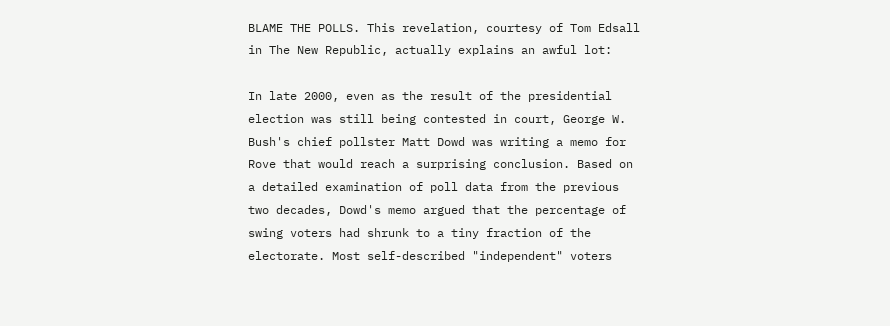BLAME THE POLLS. This revelation, courtesy of Tom Edsall in The New Republic, actually explains an awful lot:

In late 2000, even as the result of the presidential election was still being contested in court, George W. Bush's chief pollster Matt Dowd was writing a memo for Rove that would reach a surprising conclusion. Based on a detailed examination of poll data from the previous two decades, Dowd's memo argued that the percentage of swing voters had shrunk to a tiny fraction of the electorate. Most self-described "independent" voters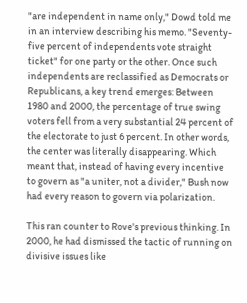"are independent in name only," Dowd told me in an interview describing his memo. "Seventy-five percent of independents vote straight ticket" for one party or the other. Once such independents are reclassified as Democrats or Republicans, a key trend emerges: Between 1980 and 2000, the percentage of true swing voters fell from a very substantial 24 percent of the electorate to just 6 percent. In other words, the center was literally disappearing. Which meant that, instead of having every incentive to govern as "a uniter, not a divider," Bush now had every reason to govern via polarization.

This ran counter to Rove's previous thinking. In 2000, he had dismissed the tactic of running on divisive issues like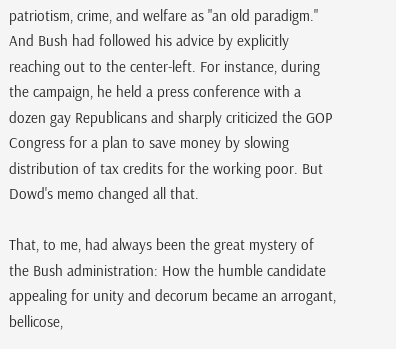patriotism, crime, and welfare as "an old paradigm." And Bush had followed his advice by explicitly reaching out to the center-left. For instance, during the campaign, he held a press conference with a dozen gay Republicans and sharply criticized the GOP Congress for a plan to save money by slowing distribution of tax credits for the working poor. But Dowd's memo changed all that.

That, to me, had always been the great mystery of the Bush administration: How the humble candidate appealing for unity and decorum became an arrogant, bellicose,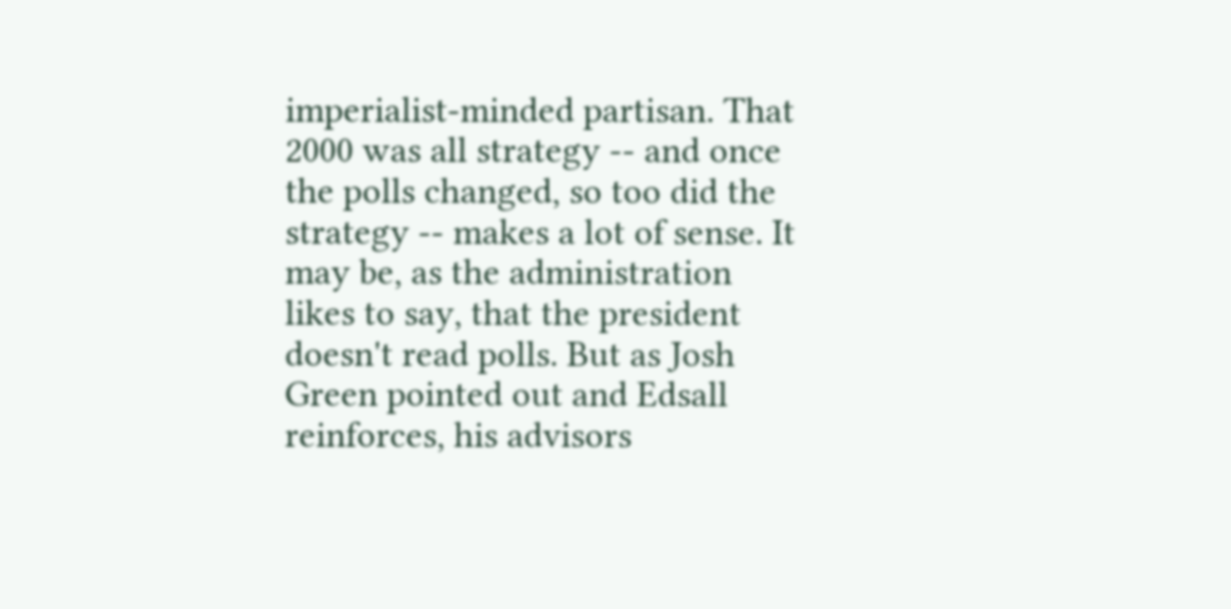imperialist-minded partisan. That 2000 was all strategy -- and once the polls changed, so too did the strategy -- makes a lot of sense. It may be, as the administration likes to say, that the president doesn't read polls. But as Josh Green pointed out and Edsall reinforces, his advisors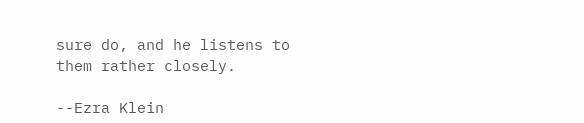sure do, and he listens to them rather closely.

--Ezra Klein